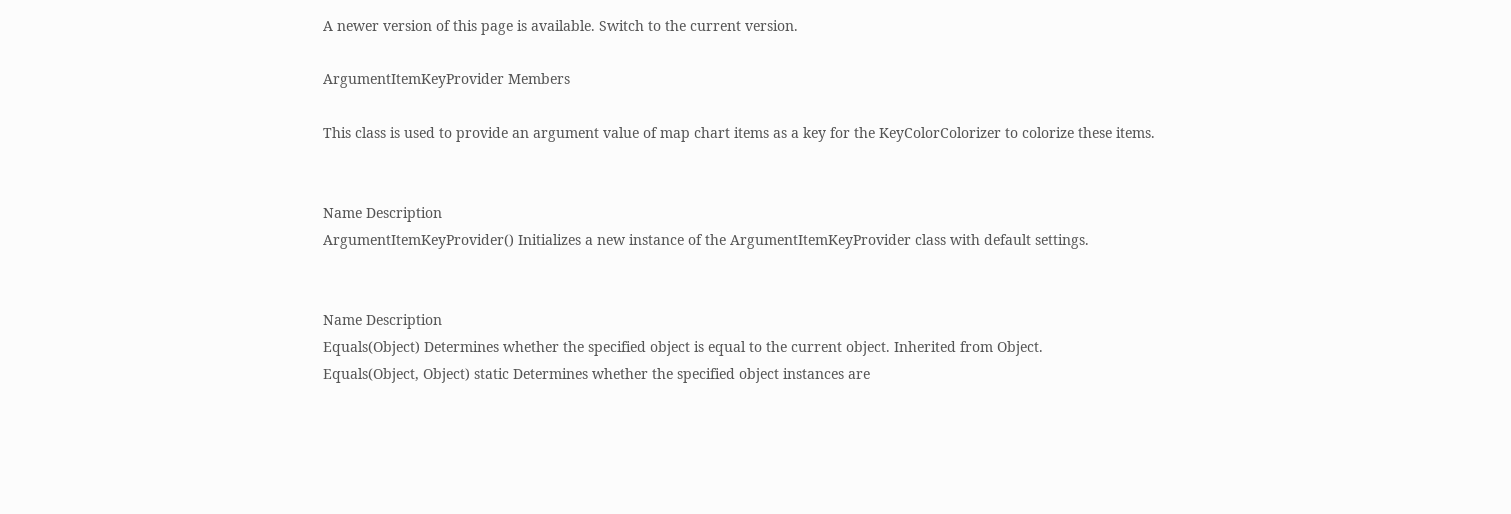A newer version of this page is available. Switch to the current version.

ArgumentItemKeyProvider Members

This class is used to provide an argument value of map chart items as a key for the KeyColorColorizer to colorize these items.


Name Description
ArgumentItemKeyProvider() Initializes a new instance of the ArgumentItemKeyProvider class with default settings.


Name Description
Equals(Object) Determines whether the specified object is equal to the current object. Inherited from Object.
Equals(Object, Object) static Determines whether the specified object instances are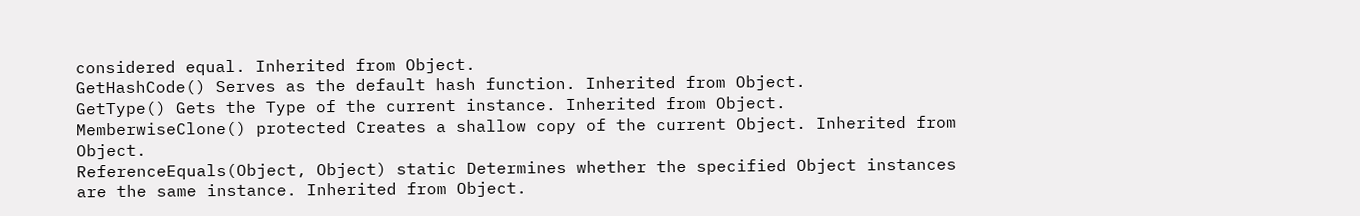considered equal. Inherited from Object.
GetHashCode() Serves as the default hash function. Inherited from Object.
GetType() Gets the Type of the current instance. Inherited from Object.
MemberwiseClone() protected Creates a shallow copy of the current Object. Inherited from Object.
ReferenceEquals(Object, Object) static Determines whether the specified Object instances are the same instance. Inherited from Object.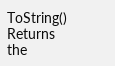ToString() Returns the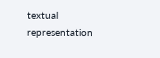textual representation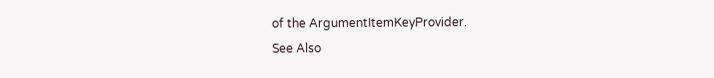of the ArgumentItemKeyProvider.
See Also